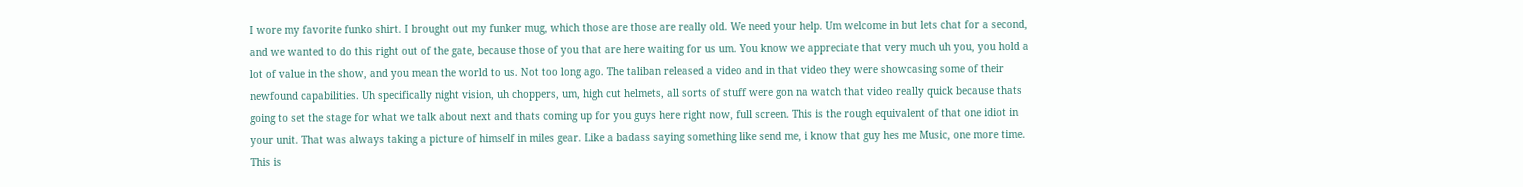I wore my favorite funko shirt. I brought out my funker mug, which those are those are really old. We need your help. Um welcome in but lets chat for a second, and we wanted to do this right out of the gate, because those of you that are here waiting for us um. You know we appreciate that very much uh you, you hold a lot of value in the show, and you mean the world to us. Not too long ago. The taliban released a video and in that video they were showcasing some of their newfound capabilities. Uh specifically night vision, uh choppers, um, high cut helmets, all sorts of stuff were gon na watch that video really quick because thats going to set the stage for what we talk about next and thats coming up for you guys here right now, full screen. This is the rough equivalent of that one idiot in your unit. That was always taking a picture of himself in miles gear. Like a badass saying something like send me, i know that guy hes me Music, one more time. This is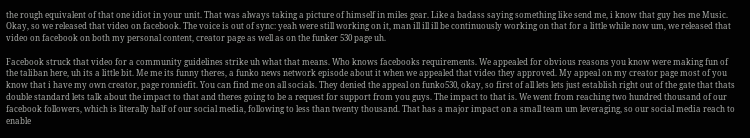the rough equivalent of that one idiot in your unit. That was always taking a picture of himself in miles gear. Like a badass saying something like send me, i know that guy hes me Music. Okay, so we released that video on facebook. The voice is out of sync: yeah were still working on it, man ill ill ill be continuously working on that for a little while now um, we released that video on facebook on both my personal content, creator page as well as on the funker 530 page uh.

Facebook struck that video for a community guidelines strike uh what that means. Who knows facebooks requirements. We appealed for obvious reasons you know were making fun of the taliban here, uh its a little bit. Me me its funny theres, a funko news network episode about it when we appealed that video they approved. My appeal on my creator page most of you know that i have my own creator, page ronniefit. You can find me on all socials. They denied the appeal on funko530, okay, so first of all lets lets just establish right out of the gate that thats double standard lets talk about the impact to that and theres going to be a request for support from you guys. The impact to that is. We went from reaching two hundred thousand of our facebook followers, which is literally half of our social media, following to less than twenty thousand. That has a major impact on a small team um leveraging, so our social media reach to enable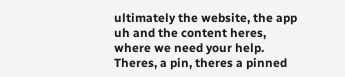ultimately the website, the app uh and the content heres, where we need your help. Theres, a pin, theres a pinned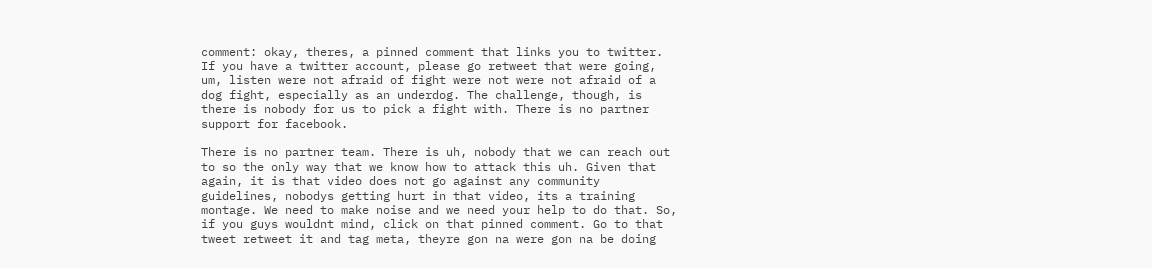comment: okay, theres, a pinned comment that links you to twitter. If you have a twitter account, please go retweet that were going, um, listen were not afraid of fight were not were not afraid of a dog fight, especially as an underdog. The challenge, though, is there is nobody for us to pick a fight with. There is no partner support for facebook.

There is no partner team. There is uh, nobody that we can reach out to so the only way that we know how to attack this uh. Given that again, it is that video does not go against any community guidelines, nobodys getting hurt in that video, its a training montage. We need to make noise and we need your help to do that. So, if you guys wouldnt mind, click on that pinned comment. Go to that tweet retweet it and tag meta, theyre gon na were gon na be doing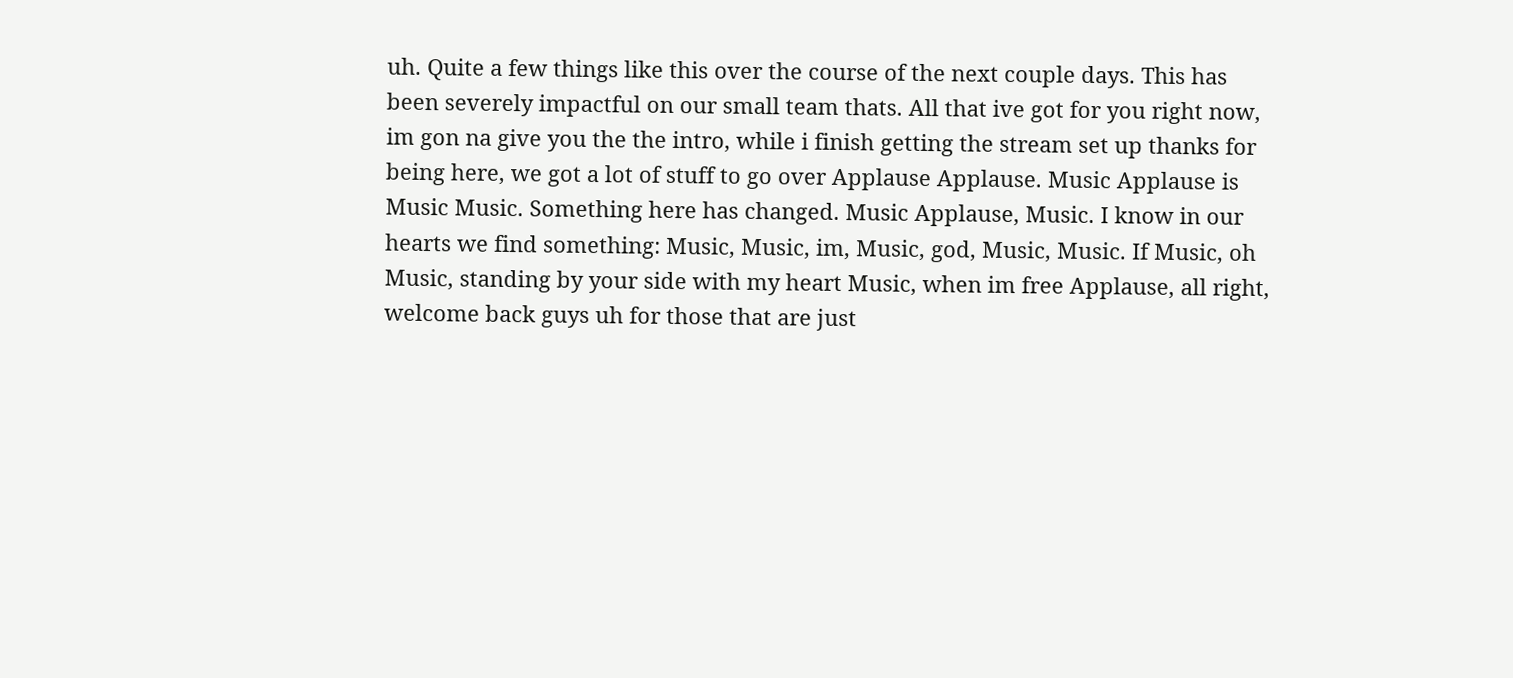uh. Quite a few things like this over the course of the next couple days. This has been severely impactful on our small team thats. All that ive got for you right now, im gon na give you the the intro, while i finish getting the stream set up thanks for being here, we got a lot of stuff to go over Applause Applause. Music Applause is Music Music. Something here has changed. Music Applause, Music. I know in our hearts we find something: Music, Music, im, Music, god, Music, Music. If Music, oh Music, standing by your side with my heart Music, when im free Applause, all right, welcome back guys uh for those that are just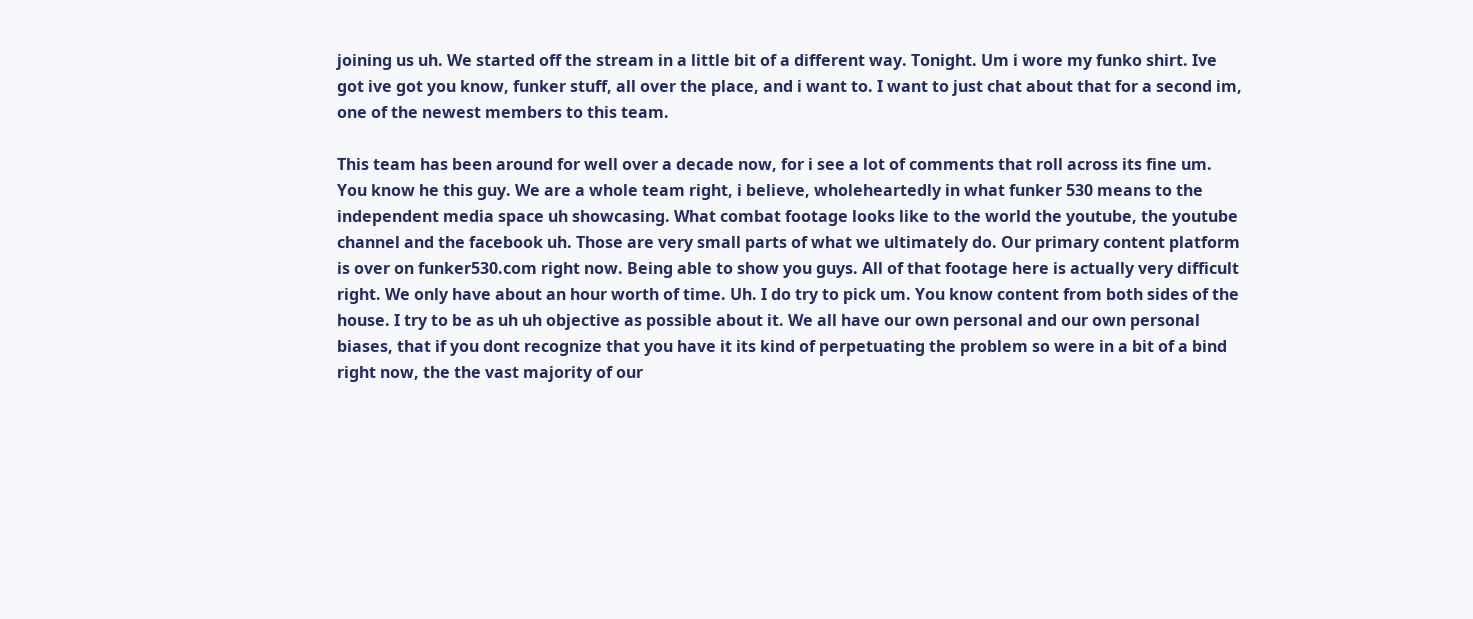joining us uh. We started off the stream in a little bit of a different way. Tonight. Um i wore my funko shirt. Ive got ive got you know, funker stuff, all over the place, and i want to. I want to just chat about that for a second im, one of the newest members to this team.

This team has been around for well over a decade now, for i see a lot of comments that roll across its fine um. You know he this guy. We are a whole team right, i believe, wholeheartedly in what funker 530 means to the independent media space uh showcasing. What combat footage looks like to the world the youtube, the youtube channel and the facebook uh. Those are very small parts of what we ultimately do. Our primary content platform is over on funker530.com right now. Being able to show you guys. All of that footage here is actually very difficult right. We only have about an hour worth of time. Uh. I do try to pick um. You know content from both sides of the house. I try to be as uh uh objective as possible about it. We all have our own personal and our own personal biases, that if you dont recognize that you have it its kind of perpetuating the problem so were in a bit of a bind right now, the the vast majority of our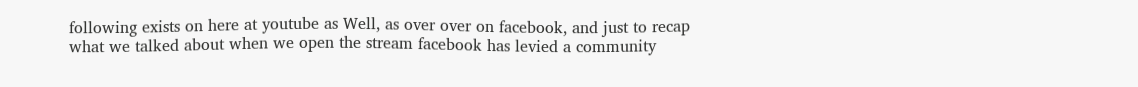following exists on here at youtube as Well, as over over on facebook, and just to recap what we talked about when we open the stream facebook has levied a community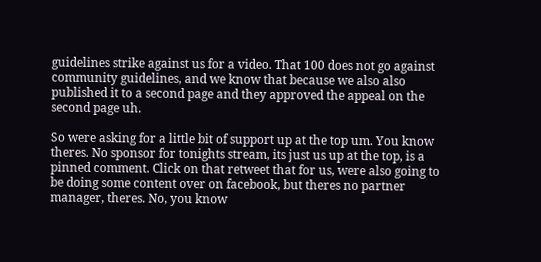guidelines strike against us for a video. That 100 does not go against community guidelines, and we know that because we also also published it to a second page and they approved the appeal on the second page uh.

So were asking for a little bit of support up at the top um. You know theres. No sponsor for tonights stream, its just us up at the top, is a pinned comment. Click on that retweet that for us, were also going to be doing some content over on facebook, but theres no partner manager, theres. No, you know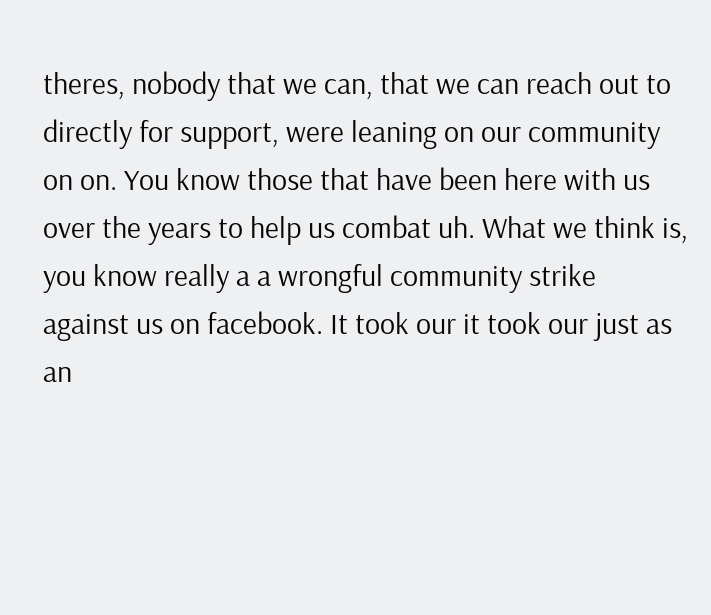theres, nobody that we can, that we can reach out to directly for support, were leaning on our community on on. You know those that have been here with us over the years to help us combat uh. What we think is, you know really a a wrongful community strike against us on facebook. It took our it took our just as an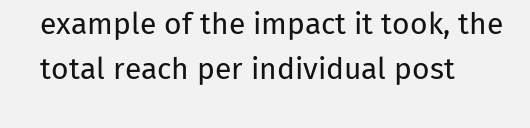example of the impact it took, the total reach per individual post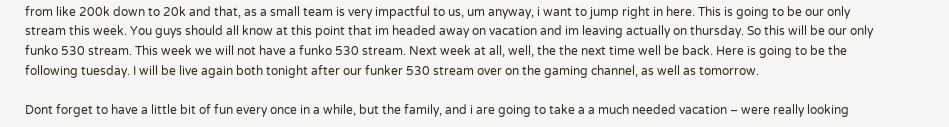from like 200k down to 20k and that, as a small team is very impactful to us, um anyway, i want to jump right in here. This is going to be our only stream this week. You guys should all know at this point that im headed away on vacation and im leaving actually on thursday. So this will be our only funko 530 stream. This week we will not have a funko 530 stream. Next week at all, well, the the next time well be back. Here is going to be the following tuesday. I will be live again both tonight after our funker 530 stream over on the gaming channel, as well as tomorrow.

Dont forget to have a little bit of fun every once in a while, but the family, and i are going to take a a much needed vacation – were really looking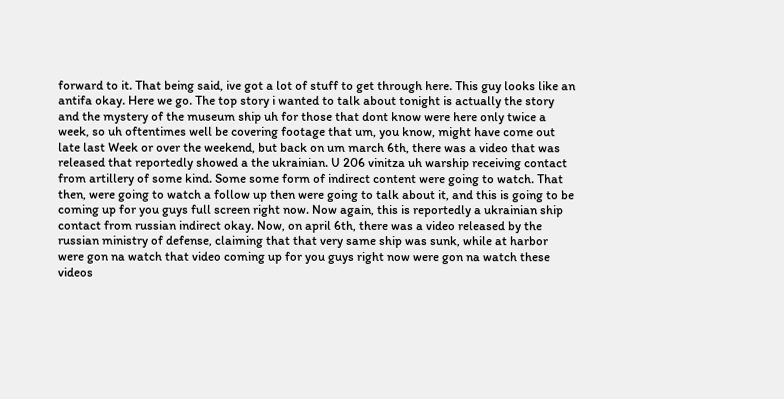forward to it. That being said, ive got a lot of stuff to get through here. This guy looks like an antifa okay. Here we go. The top story i wanted to talk about tonight is actually the story and the mystery of the museum ship uh for those that dont know were here only twice a week, so uh oftentimes well be covering footage that um, you know, might have come out late last Week or over the weekend, but back on um march 6th, there was a video that was released that reportedly showed a the ukrainian. U 206 vinitza uh warship receiving contact from artillery of some kind. Some some form of indirect content were going to watch. That then, were going to watch a follow up then were going to talk about it, and this is going to be coming up for you guys full screen right now. Now again, this is reportedly a ukrainian ship contact from russian indirect okay. Now, on april 6th, there was a video released by the russian ministry of defense, claiming that that very same ship was sunk, while at harbor were gon na watch that video coming up for you guys right now were gon na watch these videos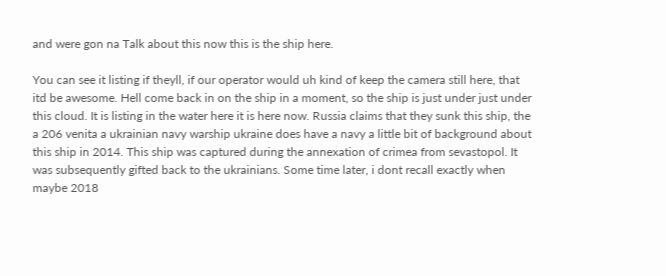and were gon na Talk about this now this is the ship here.

You can see it listing if theyll, if our operator would uh kind of keep the camera still here, that itd be awesome. Hell come back in on the ship in a moment, so the ship is just under just under this cloud. It is listing in the water here it is here now. Russia claims that they sunk this ship, the a 206 venita a ukrainian navy warship ukraine does have a navy a little bit of background about this ship in 2014. This ship was captured during the annexation of crimea from sevastopol. It was subsequently gifted back to the ukrainians. Some time later, i dont recall exactly when maybe 2018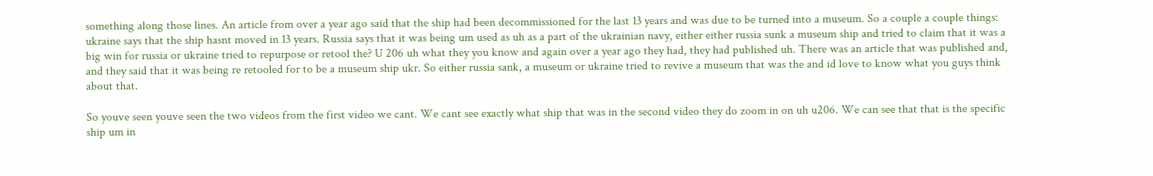something along those lines. An article from over a year ago said that the ship had been decommissioned for the last 13 years and was due to be turned into a museum. So a couple a couple things: ukraine says that the ship hasnt moved in 13 years. Russia says that it was being um used as uh as a part of the ukrainian navy, either either russia sunk a museum ship and tried to claim that it was a big win for russia or ukraine tried to repurpose or retool the? U 206 uh what they you know and again over a year ago they had, they had published uh. There was an article that was published and, and they said that it was being re retooled for to be a museum ship ukr. So either russia sank, a museum or ukraine tried to revive a museum that was the and id love to know what you guys think about that.

So youve seen youve seen the two videos from the first video we cant. We cant see exactly what ship that was in the second video they do zoom in on uh u206. We can see that that is the specific ship um in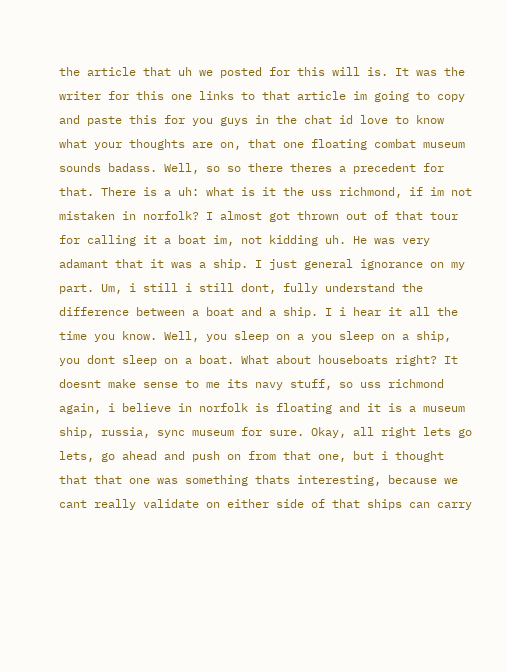the article that uh we posted for this will is. It was the writer for this one links to that article im going to copy and paste this for you guys in the chat id love to know what your thoughts are on, that one floating combat museum sounds badass. Well, so so there theres a precedent for that. There is a uh: what is it the uss richmond, if im not mistaken in norfolk? I almost got thrown out of that tour for calling it a boat im, not kidding uh. He was very adamant that it was a ship. I just general ignorance on my part. Um, i still i still dont, fully understand the difference between a boat and a ship. I i hear it all the time you know. Well, you sleep on a you sleep on a ship, you dont sleep on a boat. What about houseboats right? It doesnt make sense to me its navy stuff, so uss richmond again, i believe in norfolk is floating and it is a museum ship, russia, sync museum for sure. Okay, all right lets go lets, go ahead and push on from that one, but i thought that that one was something thats interesting, because we cant really validate on either side of that ships can carry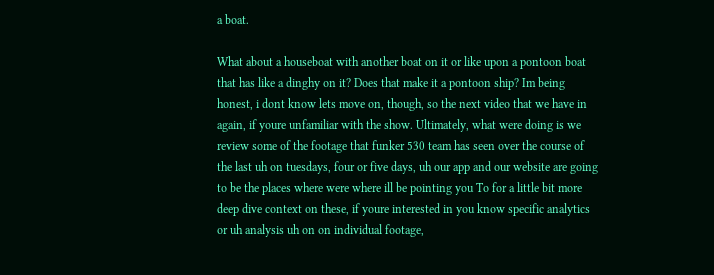a boat.

What about a houseboat with another boat on it or like upon a pontoon boat that has like a dinghy on it? Does that make it a pontoon ship? Im being honest, i dont know lets move on, though, so the next video that we have in again, if youre unfamiliar with the show. Ultimately, what were doing is we review some of the footage that funker 530 team has seen over the course of the last uh on tuesdays, four or five days, uh our app and our website are going to be the places where were where ill be pointing you To for a little bit more deep dive context on these, if youre interested in you know specific analytics or uh analysis uh on on individual footage,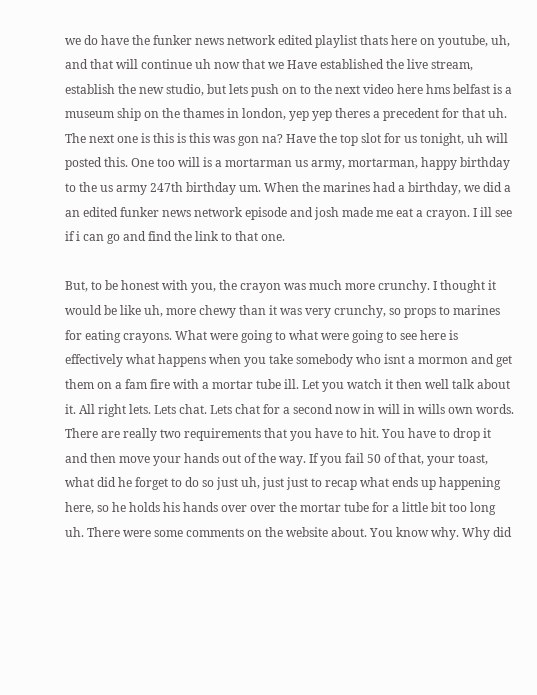we do have the funker news network edited playlist thats here on youtube, uh, and that will continue uh now that we Have established the live stream, establish the new studio, but lets push on to the next video here hms belfast is a museum ship on the thames in london, yep yep theres a precedent for that uh. The next one is this is this was gon na? Have the top slot for us tonight, uh will posted this. One too will is a mortarman us army, mortarman, happy birthday to the us army 247th birthday um. When the marines had a birthday, we did a an edited funker news network episode and josh made me eat a crayon. I ill see if i can go and find the link to that one.

But, to be honest with you, the crayon was much more crunchy. I thought it would be like uh, more chewy than it was very crunchy, so props to marines for eating crayons. What were going to what were going to see here is effectively what happens when you take somebody who isnt a mormon and get them on a fam fire with a mortar tube ill. Let you watch it then well talk about it. All right lets. Lets chat. Lets chat for a second now in will in wills own words. There are really two requirements that you have to hit. You have to drop it and then move your hands out of the way. If you fail 50 of that, your toast, what did he forget to do so just uh, just just to recap what ends up happening here, so he holds his hands over over the mortar tube for a little bit too long uh. There were some comments on the website about. You know why. Why did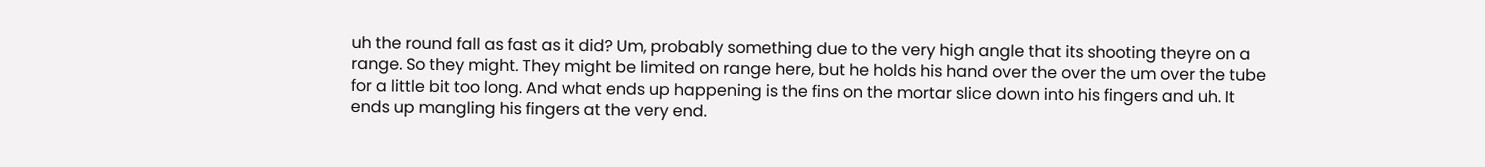uh the round fall as fast as it did? Um, probably something due to the very high angle that its shooting theyre on a range. So they might. They might be limited on range here, but he holds his hand over the over the um over the tube for a little bit too long. And what ends up happening is the fins on the mortar slice down into his fingers and uh. It ends up mangling his fingers at the very end.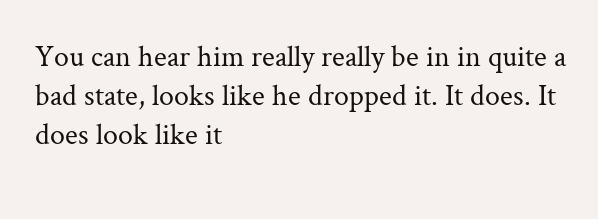You can hear him really really be in in quite a bad state, looks like he dropped it. It does. It does look like it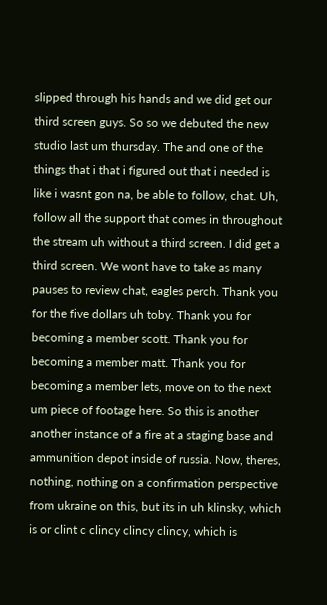slipped through his hands and we did get our third screen guys. So so we debuted the new studio last um thursday. The and one of the things that i that i figured out that i needed is like i wasnt gon na, be able to follow, chat. Uh, follow all the support that comes in throughout the stream uh without a third screen. I did get a third screen. We wont have to take as many pauses to review chat, eagles perch. Thank you for the five dollars uh toby. Thank you for becoming a member scott. Thank you for becoming a member matt. Thank you for becoming a member lets, move on to the next um piece of footage here. So this is another another instance of a fire at a staging base and ammunition depot inside of russia. Now, theres, nothing, nothing on a confirmation perspective from ukraine on this, but its in uh klinsky, which is or clint c clincy clincy clincy, which is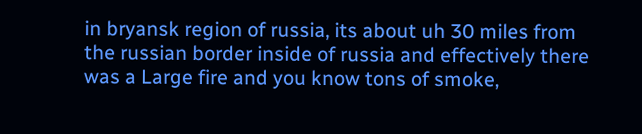in bryansk region of russia, its about uh 30 miles from the russian border inside of russia and effectively there was a Large fire and you know tons of smoke,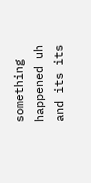something happened uh and its its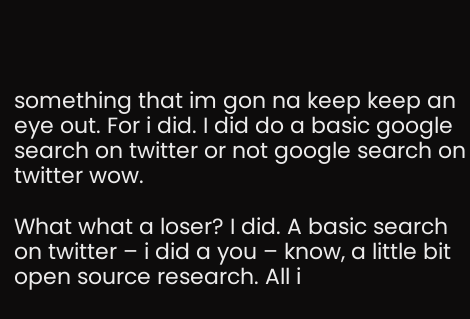something that im gon na keep keep an eye out. For i did. I did do a basic google search on twitter or not google search on twitter wow.

What what a loser? I did. A basic search on twitter – i did a you – know, a little bit open source research. All i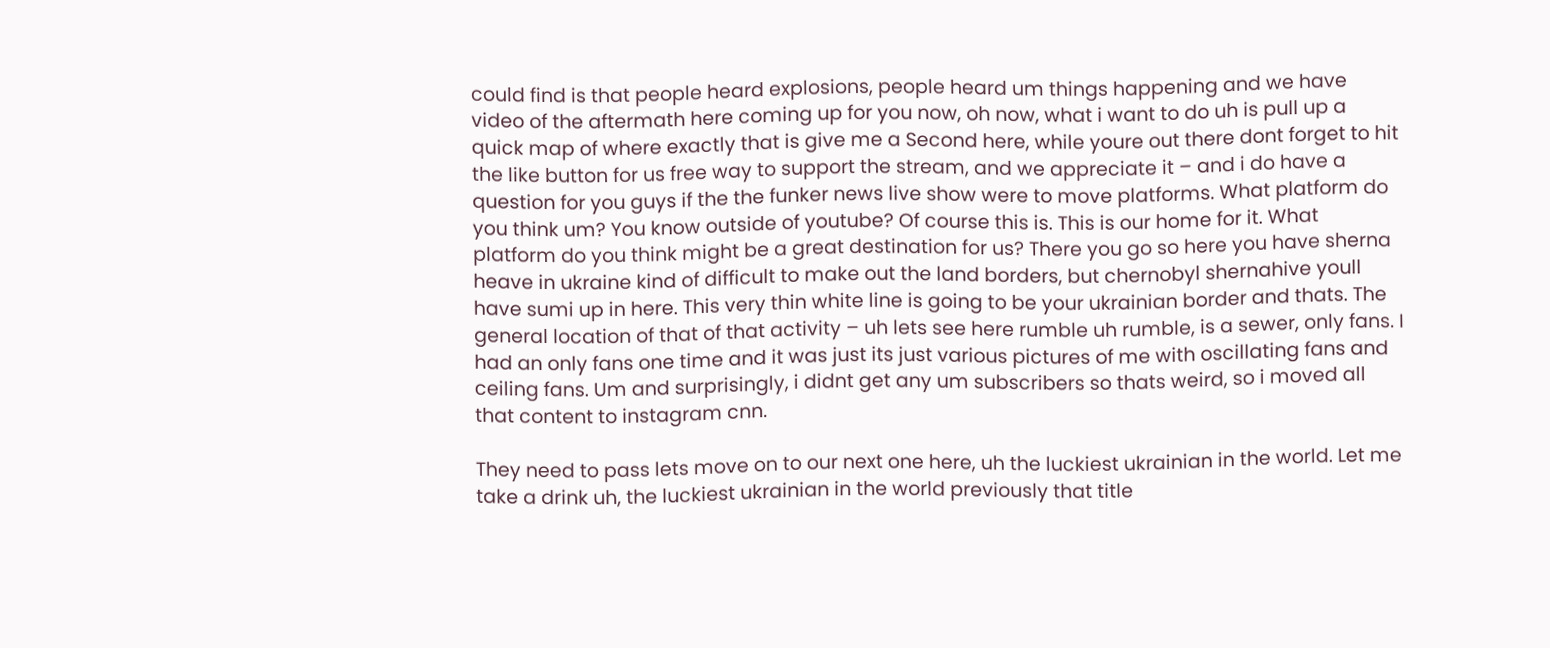could find is that people heard explosions, people heard um things happening and we have video of the aftermath here coming up for you now, oh now, what i want to do uh is pull up a quick map of where exactly that is give me a Second here, while youre out there dont forget to hit the like button for us free way to support the stream, and we appreciate it – and i do have a question for you guys if the the funker news live show were to move platforms. What platform do you think um? You know outside of youtube? Of course this is. This is our home for it. What platform do you think might be a great destination for us? There you go so here you have sherna heave in ukraine kind of difficult to make out the land borders, but chernobyl shernahive youll have sumi up in here. This very thin white line is going to be your ukrainian border and thats. The general location of that of that activity – uh lets see here rumble uh rumble, is a sewer, only fans. I had an only fans one time and it was just its just various pictures of me with oscillating fans and ceiling fans. Um and surprisingly, i didnt get any um subscribers so thats weird, so i moved all that content to instagram cnn.

They need to pass lets move on to our next one here, uh the luckiest ukrainian in the world. Let me take a drink uh, the luckiest ukrainian in the world previously that title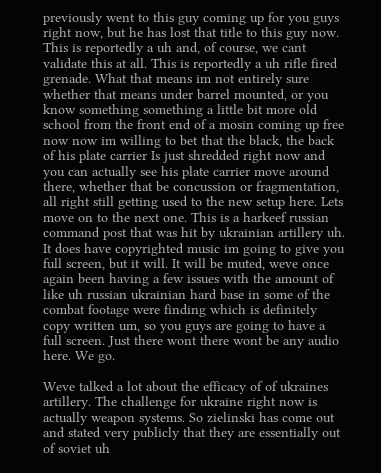previously went to this guy coming up for you guys right now, but he has lost that title to this guy now. This is reportedly a uh and, of course, we cant validate this at all. This is reportedly a uh rifle fired grenade. What that means im not entirely sure whether that means under barrel mounted, or you know something something a little bit more old school from the front end of a mosin coming up free now now im willing to bet that the black, the back of his plate carrier Is just shredded right now and you can actually see his plate carrier move around there, whether that be concussion or fragmentation, all right still getting used to the new setup here. Lets move on to the next one. This is a harkeef russian command post that was hit by ukrainian artillery uh. It does have copyrighted music im going to give you full screen, but it will. It will be muted, weve once again been having a few issues with the amount of like uh russian ukrainian hard base in some of the combat footage were finding which is definitely copy written um, so you guys are going to have a full screen. Just there wont there wont be any audio here. We go.

Weve talked a lot about the efficacy of of ukraines artillery. The challenge for ukraine right now is actually weapon systems. So zielinski has come out and stated very publicly that they are essentially out of soviet uh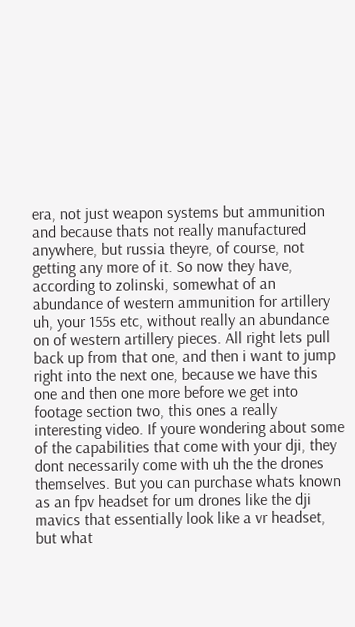era, not just weapon systems but ammunition and because thats not really manufactured anywhere, but russia theyre, of course, not getting any more of it. So now they have, according to zolinski, somewhat of an abundance of western ammunition for artillery uh, your 155s etc, without really an abundance on of western artillery pieces. All right lets pull back up from that one, and then i want to jump right into the next one, because we have this one and then one more before we get into footage section two, this ones a really interesting video. If youre wondering about some of the capabilities that come with your dji, they dont necessarily come with uh the the drones themselves. But you can purchase whats known as an fpv headset for um drones like the dji mavics that essentially look like a vr headset, but what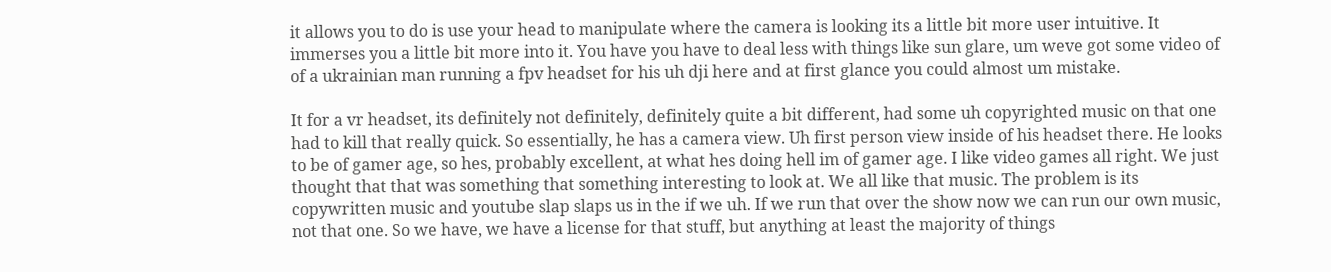it allows you to do is use your head to manipulate where the camera is looking its a little bit more user intuitive. It immerses you a little bit more into it. You have you have to deal less with things like sun glare, um weve got some video of of a ukrainian man running a fpv headset for his uh dji here and at first glance you could almost um mistake.

It for a vr headset, its definitely not definitely, definitely quite a bit different, had some uh copyrighted music on that one had to kill that really quick. So essentially, he has a camera view. Uh first person view inside of his headset there. He looks to be of gamer age, so hes, probably excellent, at what hes doing hell im of gamer age. I like video games all right. We just thought that that was something that something interesting to look at. We all like that music. The problem is its copywritten music and youtube slap slaps us in the if we uh. If we run that over the show now we can run our own music, not that one. So we have, we have a license for that stuff, but anything at least the majority of things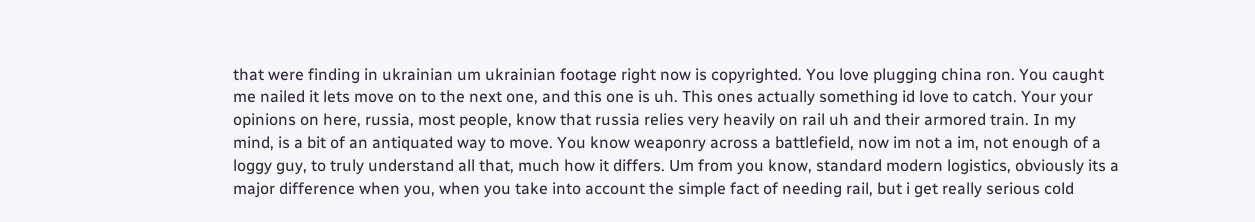that were finding in ukrainian um ukrainian footage right now is copyrighted. You love plugging china ron. You caught me nailed it lets move on to the next one, and this one is uh. This ones actually something id love to catch. Your your opinions on here, russia, most people, know that russia relies very heavily on rail uh and their armored train. In my mind, is a bit of an antiquated way to move. You know weaponry across a battlefield, now im not a im, not enough of a loggy guy, to truly understand all that, much how it differs. Um from you know, standard modern logistics, obviously its a major difference when you, when you take into account the simple fact of needing rail, but i get really serious cold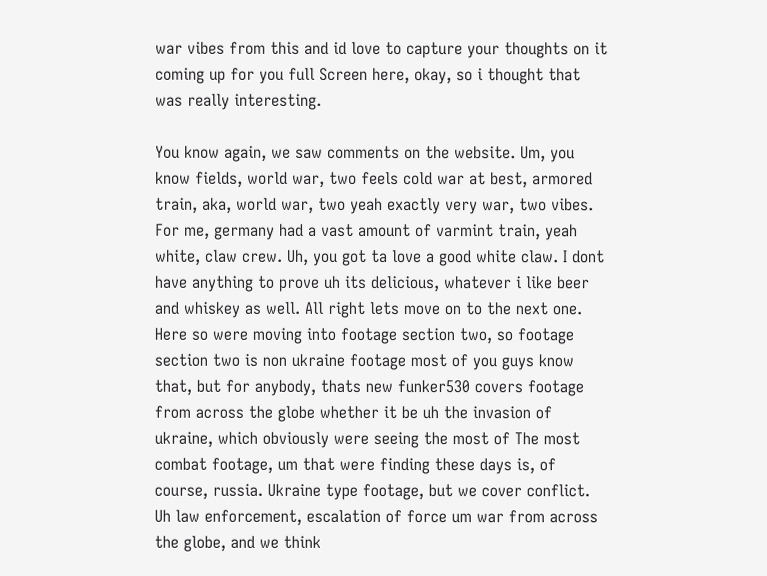war vibes from this and id love to capture your thoughts on it coming up for you full Screen here, okay, so i thought that was really interesting.

You know again, we saw comments on the website. Um, you know fields, world war, two feels cold war at best, armored train, aka, world war, two yeah exactly very war, two vibes. For me, germany had a vast amount of varmint train, yeah white, claw crew. Uh, you got ta love a good white claw. I dont have anything to prove uh its delicious, whatever i like beer and whiskey as well. All right lets move on to the next one. Here so were moving into footage section two, so footage section two is non ukraine footage most of you guys know that, but for anybody, thats new funker530 covers footage from across the globe whether it be uh the invasion of ukraine, which obviously were seeing the most of The most combat footage, um that were finding these days is, of course, russia. Ukraine type footage, but we cover conflict. Uh law enforcement, escalation of force um war from across the globe, and we think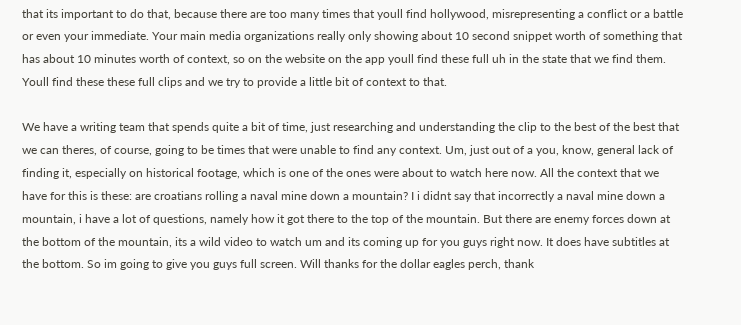that its important to do that, because there are too many times that youll find hollywood, misrepresenting a conflict or a battle or even your immediate. Your main media organizations really only showing about 10 second snippet worth of something that has about 10 minutes worth of context, so on the website on the app youll find these full uh in the state that we find them. Youll find these these full clips and we try to provide a little bit of context to that.

We have a writing team that spends quite a bit of time, just researching and understanding the clip to the best of the best that we can theres, of course, going to be times that were unable to find any context. Um, just out of a you, know, general lack of finding it, especially on historical footage, which is one of the ones were about to watch here now. All the context that we have for this is these: are croatians rolling a naval mine down a mountain? I i didnt say that incorrectly a naval mine down a mountain, i have a lot of questions, namely how it got there to the top of the mountain. But there are enemy forces down at the bottom of the mountain, its a wild video to watch um and its coming up for you guys right now. It does have subtitles at the bottom. So im going to give you guys full screen. Will thanks for the dollar eagles perch, thank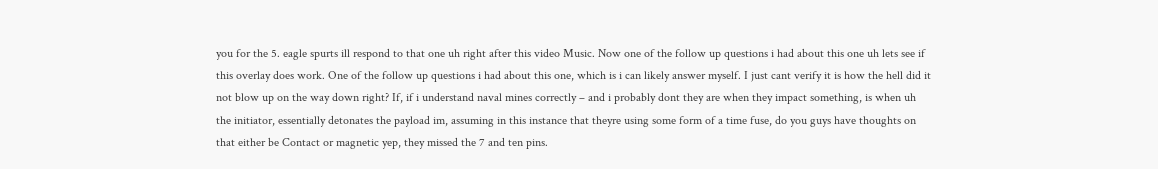you for the 5. eagle spurts ill respond to that one uh right after this video Music. Now one of the follow up questions i had about this one uh lets see if this overlay does work. One of the follow up questions i had about this one, which is i can likely answer myself. I just cant verify it is how the hell did it not blow up on the way down right? If, if i understand naval mines correctly – and i probably dont they are when they impact something, is when uh the initiator, essentially detonates the payload im, assuming in this instance that theyre using some form of a time fuse, do you guys have thoughts on that either be Contact or magnetic yep, they missed the 7 and ten pins.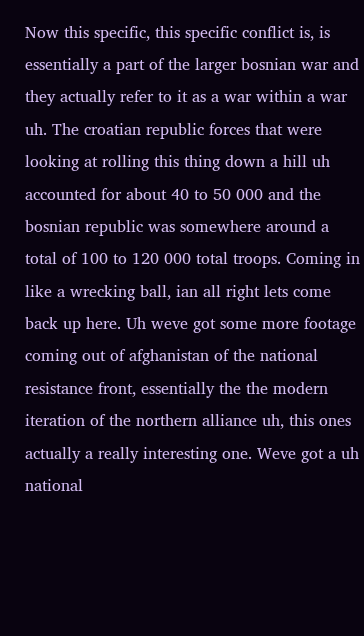Now this specific, this specific conflict is, is essentially a part of the larger bosnian war and they actually refer to it as a war within a war uh. The croatian republic forces that were looking at rolling this thing down a hill uh accounted for about 40 to 50 000 and the bosnian republic was somewhere around a total of 100 to 120 000 total troops. Coming in like a wrecking ball, ian all right lets come back up here. Uh weve got some more footage coming out of afghanistan of the national resistance front, essentially the the modern iteration of the northern alliance uh, this ones actually a really interesting one. Weve got a uh national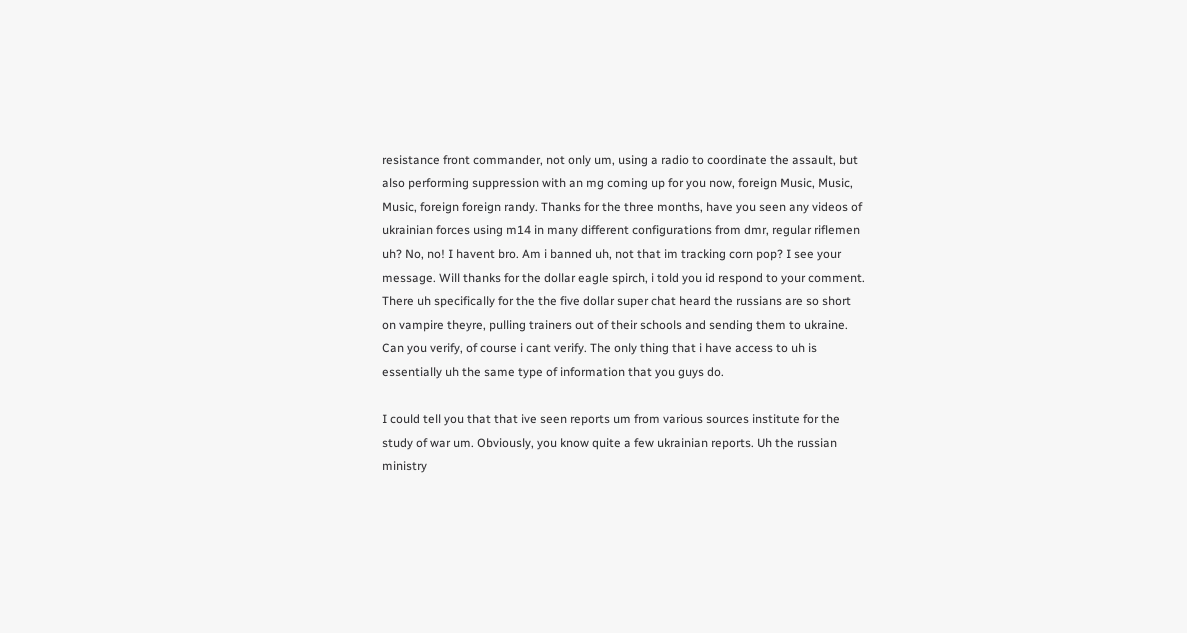resistance front commander, not only um, using a radio to coordinate the assault, but also performing suppression with an mg coming up for you now, foreign Music, Music, Music, foreign foreign randy. Thanks for the three months, have you seen any videos of ukrainian forces using m14 in many different configurations from dmr, regular riflemen uh? No, no! I havent bro. Am i banned uh, not that im tracking corn pop? I see your message. Will thanks for the dollar eagle spirch, i told you id respond to your comment. There uh specifically for the the five dollar super chat heard the russians are so short on vampire theyre, pulling trainers out of their schools and sending them to ukraine. Can you verify, of course i cant verify. The only thing that i have access to uh is essentially uh the same type of information that you guys do.

I could tell you that that ive seen reports um from various sources institute for the study of war um. Obviously, you know quite a few ukrainian reports. Uh the russian ministry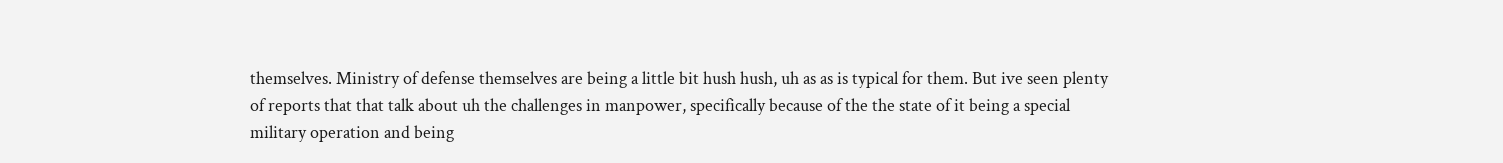themselves. Ministry of defense themselves are being a little bit hush hush, uh as as is typical for them. But ive seen plenty of reports that that talk about uh the challenges in manpower, specifically because of the the state of it being a special military operation and being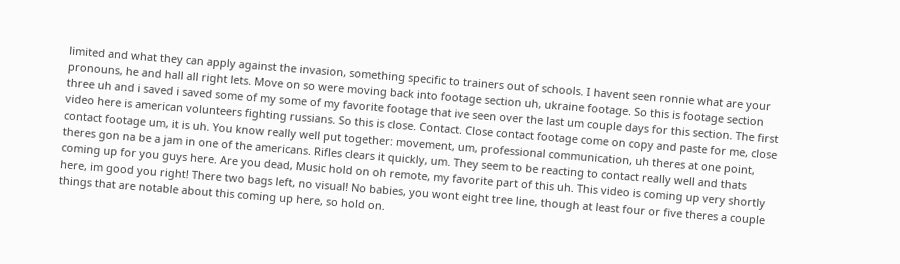limited and what they can apply against the invasion, something specific to trainers out of schools. I havent seen ronnie what are your pronouns, he and hall all right lets. Move on so were moving back into footage section uh, ukraine footage. So this is footage section three uh and i saved i saved some of my some of my favorite footage that ive seen over the last um couple days for this section. The first video here is american volunteers fighting russians. So this is close. Contact. Close contact footage come on copy and paste for me, close contact footage um, it is uh. You know really well put together: movement, um, professional communication, uh theres at one point, theres gon na be a jam in one of the americans. Rifles clears it quickly, um. They seem to be reacting to contact really well and thats coming up for you guys here. Are you dead, Music hold on oh remote, my favorite part of this uh. This video is coming up very shortly here, im good you right! There two bags left, no visual! No babies, you wont eight tree line, though at least four or five theres a couple things that are notable about this coming up here, so hold on.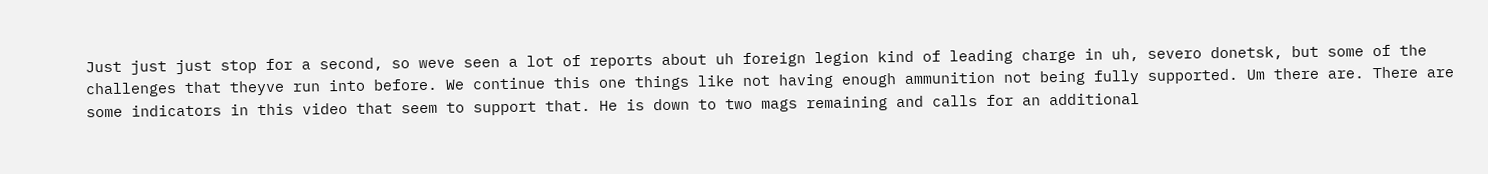Just just just stop for a second, so weve seen a lot of reports about uh foreign legion kind of leading charge in uh, severo donetsk, but some of the challenges that theyve run into before. We continue this one things like not having enough ammunition not being fully supported. Um there are. There are some indicators in this video that seem to support that. He is down to two mags remaining and calls for an additional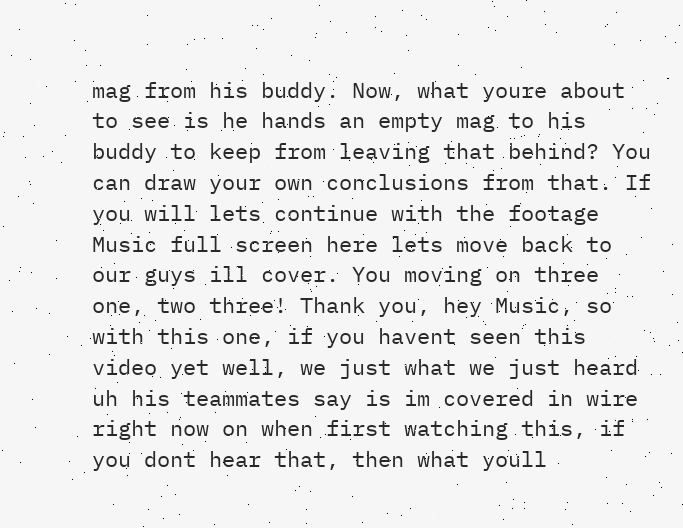mag from his buddy. Now, what youre about to see is he hands an empty mag to his buddy to keep from leaving that behind? You can draw your own conclusions from that. If you will lets continue with the footage Music full screen here lets move back to our guys ill cover. You moving on three one, two three! Thank you, hey Music, so with this one, if you havent seen this video yet well, we just what we just heard uh his teammates say is im covered in wire right now on when first watching this, if you dont hear that, then what youll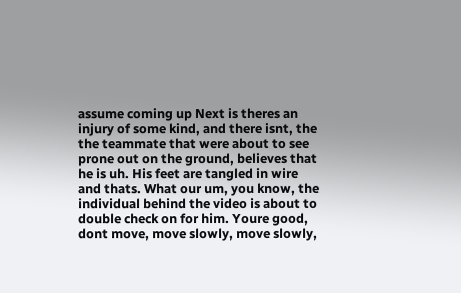assume coming up Next is theres an injury of some kind, and there isnt, the the teammate that were about to see prone out on the ground, believes that he is uh. His feet are tangled in wire and thats. What our um, you know, the individual behind the video is about to double check on for him. Youre good, dont move, move slowly, move slowly,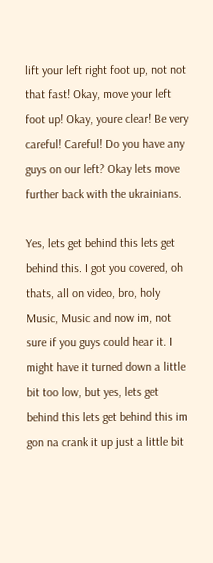lift your left right foot up, not not that fast! Okay, move your left foot up! Okay, youre clear! Be very careful! Careful! Do you have any guys on our left? Okay lets move further back with the ukrainians.

Yes, lets get behind this lets get behind this. I got you covered, oh thats, all on video, bro, holy Music, Music and now im, not sure if you guys could hear it. I might have it turned down a little bit too low, but yes, lets get behind this lets get behind this im gon na crank it up just a little bit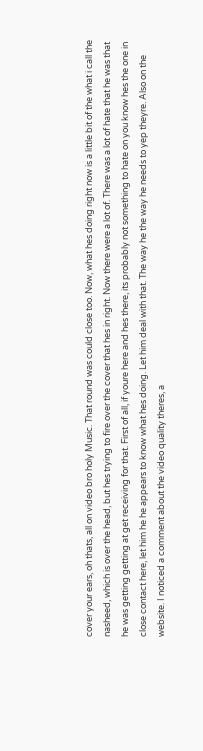cover your ears, oh thats, all on video bro holy Music. That round was could close too. Now, what hes doing right now is a little bit of the what i call the nasheed, which is over the head, but hes trying to fire over the cover that hes in right. Now there were a lot of. There was a lot of hate that he was that he was getting getting at get receiving for that. First of all, if youre here and hes there, its probably not something to hate on you know hes the one in close contact here, let him he he appears to know what hes doing. Let him deal with that. The way he the way he needs to yep theyre. Also on the website. I noticed a comment about the video quality theres, a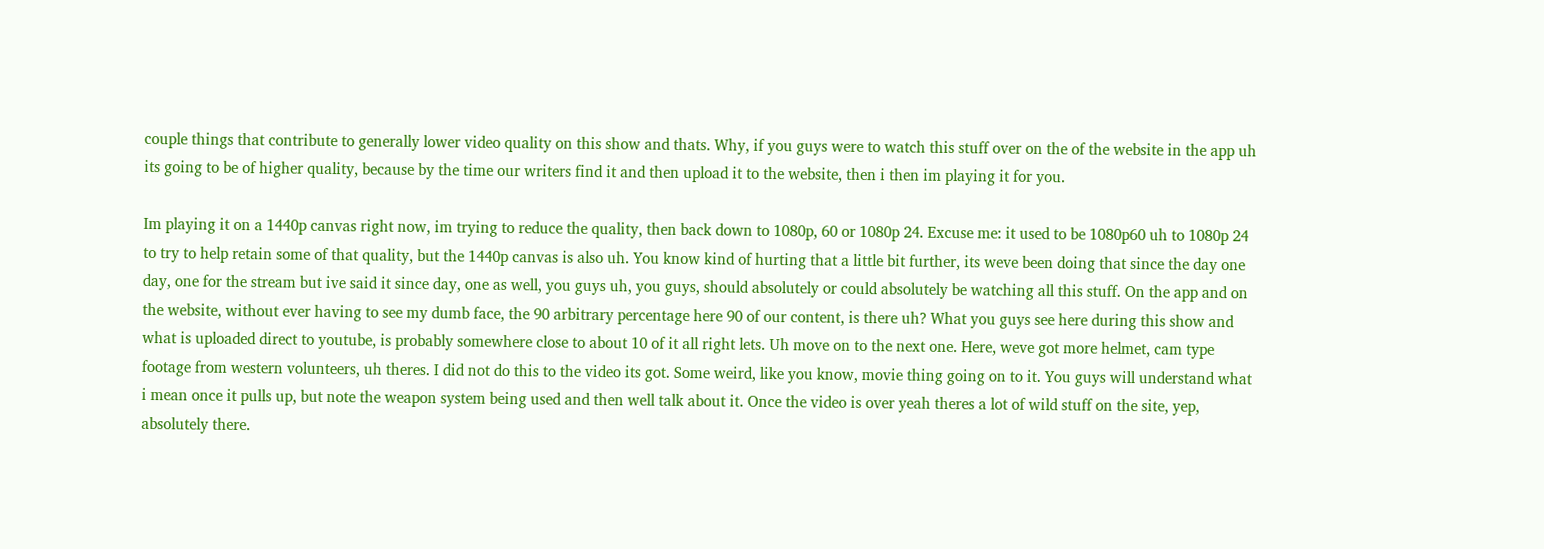couple things that contribute to generally lower video quality on this show and thats. Why, if you guys were to watch this stuff over on the of the website in the app uh its going to be of higher quality, because by the time our writers find it and then upload it to the website, then i then im playing it for you.

Im playing it on a 1440p canvas right now, im trying to reduce the quality, then back down to 1080p, 60 or 1080p 24. Excuse me: it used to be 1080p60 uh to 1080p 24 to try to help retain some of that quality, but the 1440p canvas is also uh. You know kind of hurting that a little bit further, its weve been doing that since the day one day, one for the stream but ive said it since day, one as well, you guys uh, you guys, should absolutely or could absolutely be watching all this stuff. On the app and on the website, without ever having to see my dumb face, the 90 arbitrary percentage here 90 of our content, is there uh? What you guys see here during this show and what is uploaded direct to youtube, is probably somewhere close to about 10 of it all right lets. Uh move on to the next one. Here, weve got more helmet, cam type footage from western volunteers, uh theres. I did not do this to the video its got. Some weird, like you know, movie thing going on to it. You guys will understand what i mean once it pulls up, but note the weapon system being used and then well talk about it. Once the video is over yeah theres a lot of wild stuff on the site, yep, absolutely there.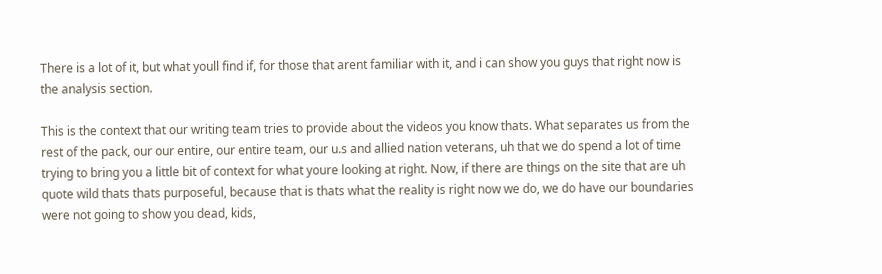There is a lot of it, but what youll find if, for those that arent familiar with it, and i can show you guys that right now is the analysis section.

This is the context that our writing team tries to provide about the videos you know thats. What separates us from the rest of the pack, our our entire, our entire team, our u.s and allied nation veterans, uh that we do spend a lot of time trying to bring you a little bit of context for what youre looking at right. Now, if there are things on the site that are uh quote wild thats thats purposeful, because that is thats what the reality is right now we do, we do have our boundaries were not going to show you dead, kids,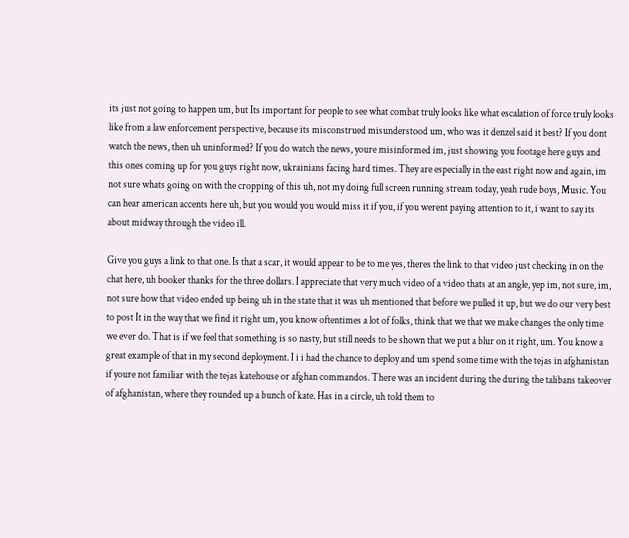its just not going to happen um, but Its important for people to see what combat truly looks like what escalation of force truly looks like from a law enforcement perspective, because its misconstrued misunderstood um, who was it denzel said it best? If you dont watch the news, then uh uninformed? If you do watch the news, youre misinformed im, just showing you footage here guys and this ones coming up for you guys right now, ukrainians facing hard times. They are especially in the east right now and again, im not sure whats going on with the cropping of this uh, not my doing full screen running stream today, yeah rude boys, Music. You can hear american accents here uh, but you would you would miss it if you, if you werent paying attention to it, i want to say its about midway through the video ill.

Give you guys a link to that one. Is that a scar, it would appear to be to me yes, theres the link to that video just checking in on the chat here, uh booker thanks for the three dollars. I appreciate that very much video of a video thats at an angle, yep im, not sure, im, not sure how that video ended up being uh in the state that it was uh mentioned that before we pulled it up, but we do our very best to post It in the way that we find it right um, you know oftentimes a lot of folks, think that we that we make changes the only time we ever do. That is if we feel that something is so nasty, but still needs to be shown that we put a blur on it right, um. You know a great example of that in my second deployment. I i i had the chance to deploy and um spend some time with the tejas in afghanistan if youre not familiar with the tejas katehouse or afghan commandos. There was an incident during the during the talibans takeover of afghanistan, where they rounded up a bunch of kate. Has in a circle, uh told them to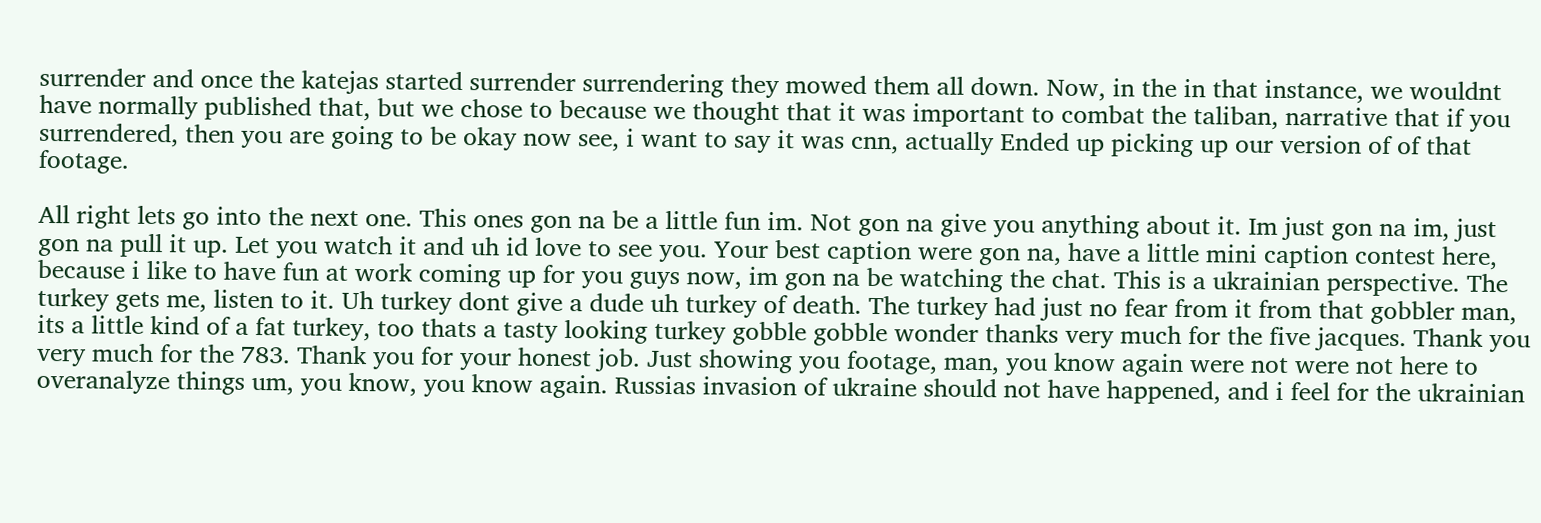surrender and once the katejas started surrender surrendering they mowed them all down. Now, in the in that instance, we wouldnt have normally published that, but we chose to because we thought that it was important to combat the taliban, narrative that if you surrendered, then you are going to be okay now see, i want to say it was cnn, actually Ended up picking up our version of of that footage.

All right lets go into the next one. This ones gon na be a little fun im. Not gon na give you anything about it. Im just gon na im, just gon na pull it up. Let you watch it and uh id love to see you. Your best caption were gon na, have a little mini caption contest here, because i like to have fun at work coming up for you guys now, im gon na be watching the chat. This is a ukrainian perspective. The turkey gets me, listen to it. Uh turkey dont give a dude uh turkey of death. The turkey had just no fear from it from that gobbler man, its a little kind of a fat turkey, too thats a tasty looking turkey gobble gobble wonder thanks very much for the five jacques. Thank you very much for the 783. Thank you for your honest job. Just showing you footage, man, you know again were not were not here to overanalyze things um, you know, you know again. Russias invasion of ukraine should not have happened, and i feel for the ukrainian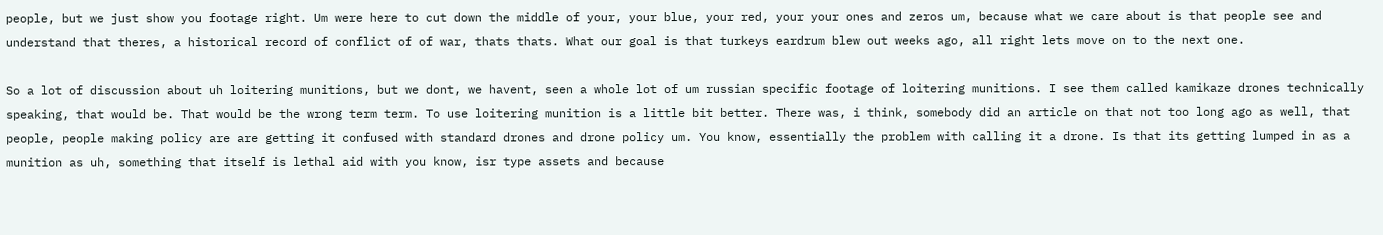people, but we just show you footage right. Um were here to cut down the middle of your, your blue, your red, your your ones and zeros um, because what we care about is that people see and understand that theres, a historical record of conflict of of war, thats thats. What our goal is that turkeys eardrum blew out weeks ago, all right lets move on to the next one.

So a lot of discussion about uh loitering munitions, but we dont, we havent, seen a whole lot of um russian specific footage of loitering munitions. I see them called kamikaze drones technically speaking, that would be. That would be the wrong term term. To use loitering munition is a little bit better. There was, i think, somebody did an article on that not too long ago as well, that people, people making policy are are getting it confused with standard drones and drone policy um. You know, essentially the problem with calling it a drone. Is that its getting lumped in as a munition as uh, something that itself is lethal aid with you know, isr type assets and because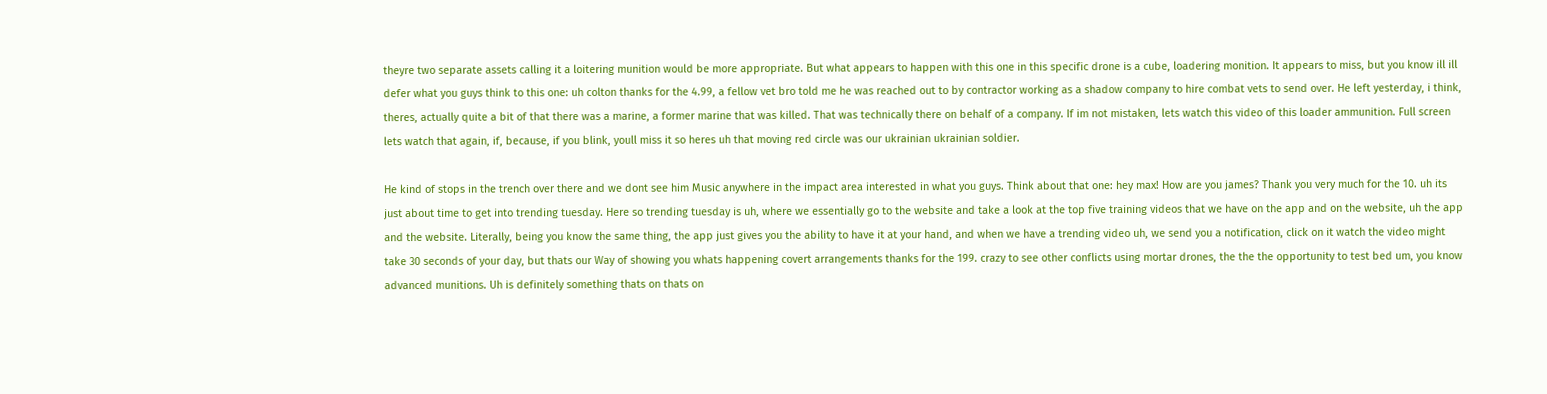theyre two separate assets calling it a loitering munition would be more appropriate. But what appears to happen with this one in this specific drone is a cube, loadering monition. It appears to miss, but you know ill ill defer what you guys think to this one: uh colton thanks for the 4.99, a fellow vet bro told me he was reached out to by contractor working as a shadow company to hire combat vets to send over. He left yesterday, i think, theres, actually quite a bit of that there was a marine, a former marine that was killed. That was technically there on behalf of a company. If im not mistaken, lets watch this video of this loader ammunition. Full screen lets watch that again, if, because, if you blink, youll miss it so heres uh that moving red circle was our ukrainian ukrainian soldier.

He kind of stops in the trench over there and we dont see him Music anywhere in the impact area interested in what you guys. Think about that one: hey max! How are you james? Thank you very much for the 10. uh its just about time to get into trending tuesday. Here so trending tuesday is uh, where we essentially go to the website and take a look at the top five training videos that we have on the app and on the website, uh the app and the website. Literally, being you know the same thing, the app just gives you the ability to have it at your hand, and when we have a trending video uh, we send you a notification, click on it watch the video might take 30 seconds of your day, but thats our Way of showing you whats happening covert arrangements thanks for the 199. crazy to see other conflicts using mortar drones, the the the opportunity to test bed um, you know advanced munitions. Uh is definitely something thats on thats on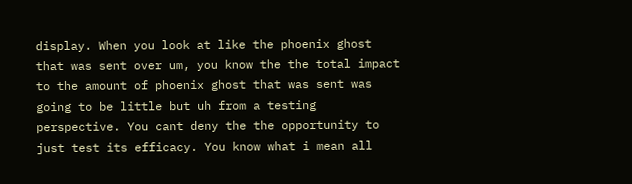display. When you look at like the phoenix ghost that was sent over um, you know the the total impact to the amount of phoenix ghost that was sent was going to be little but uh from a testing perspective. You cant deny the the opportunity to just test its efficacy. You know what i mean all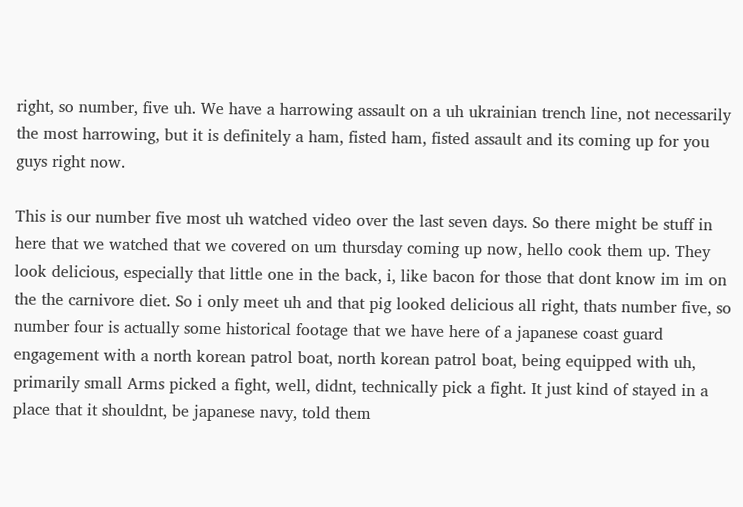right, so number, five uh. We have a harrowing assault on a uh ukrainian trench line, not necessarily the most harrowing, but it is definitely a ham, fisted ham, fisted assault and its coming up for you guys right now.

This is our number five most uh watched video over the last seven days. So there might be stuff in here that we watched that we covered on um thursday coming up now, hello cook them up. They look delicious, especially that little one in the back, i, like bacon for those that dont know im im on the the carnivore diet. So i only meet uh and that pig looked delicious all right, thats number five, so number four is actually some historical footage that we have here of a japanese coast guard engagement with a north korean patrol boat, north korean patrol boat, being equipped with uh, primarily small Arms picked a fight, well, didnt, technically pick a fight. It just kind of stayed in a place that it shouldnt, be japanese navy, told them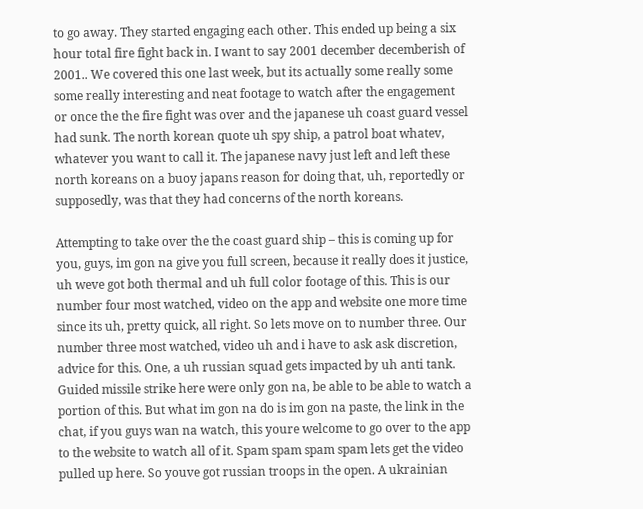to go away. They started engaging each other. This ended up being a six hour total fire fight back in. I want to say 2001 december decemberish of 2001.. We covered this one last week, but its actually some really some some really interesting and neat footage to watch after the engagement or once the the fire fight was over and the japanese uh coast guard vessel had sunk. The north korean quote uh spy ship, a patrol boat whatev, whatever you want to call it. The japanese navy just left and left these north koreans on a buoy japans reason for doing that, uh, reportedly or supposedly, was that they had concerns of the north koreans.

Attempting to take over the the coast guard ship – this is coming up for you, guys, im gon na give you full screen, because it really does it justice, uh weve got both thermal and uh full color footage of this. This is our number four most watched, video on the app and website one more time since its uh, pretty quick, all right. So lets move on to number three. Our number three most watched, video uh and i have to ask ask discretion, advice for this. One, a uh russian squad gets impacted by uh anti tank. Guided missile strike here were only gon na, be able to be able to watch a portion of this. But what im gon na do is im gon na paste, the link in the chat, if you guys wan na watch, this youre welcome to go over to the app to the website to watch all of it. Spam spam spam spam lets get the video pulled up here. So youve got russian troops in the open. A ukrainian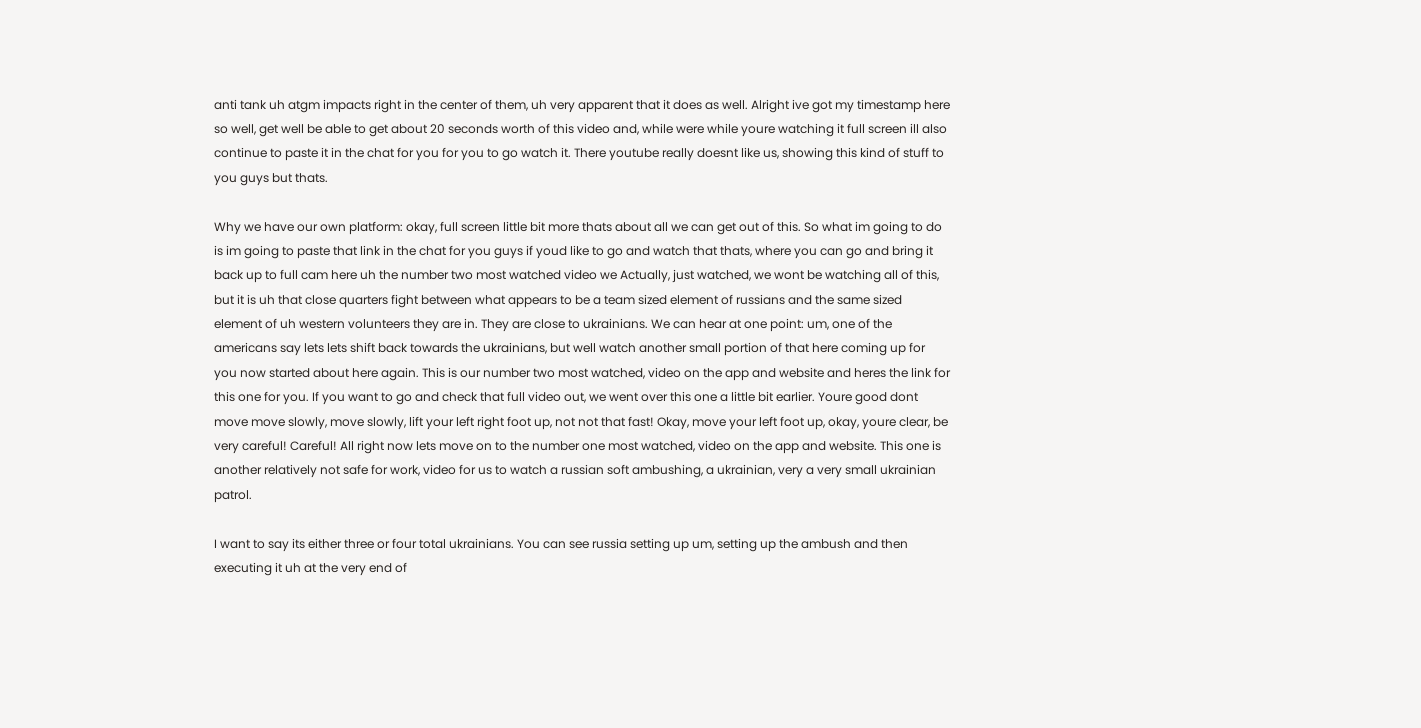anti tank uh atgm impacts right in the center of them, uh very apparent that it does as well. Alright ive got my timestamp here so well, get well be able to get about 20 seconds worth of this video and, while were while youre watching it full screen ill also continue to paste it in the chat for you for you to go watch it. There youtube really doesnt like us, showing this kind of stuff to you guys but thats.

Why we have our own platform: okay, full screen little bit more thats about all we can get out of this. So what im going to do is im going to paste that link in the chat for you guys if youd like to go and watch that thats, where you can go and bring it back up to full cam here uh the number two most watched video we Actually, just watched, we wont be watching all of this, but it is uh that close quarters fight between what appears to be a team sized element of russians and the same sized element of uh western volunteers they are in. They are close to ukrainians. We can hear at one point: um, one of the americans say lets lets shift back towards the ukrainians, but well watch another small portion of that here coming up for you now started about here again. This is our number two most watched, video on the app and website and heres the link for this one for you. If you want to go and check that full video out, we went over this one a little bit earlier. Youre good dont move move slowly, move slowly, lift your left right foot up, not not that fast! Okay, move your left foot up, okay, youre clear, be very careful! Careful! All right now lets move on to the number one most watched, video on the app and website. This one is another relatively not safe for work, video for us to watch a russian soft ambushing, a ukrainian, very a very small ukrainian patrol.

I want to say its either three or four total ukrainians. You can see russia setting up um, setting up the ambush and then executing it uh at the very end of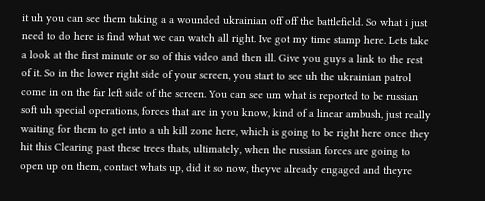it uh you can see them taking a a wounded ukrainian off off the battlefield. So what i just need to do here is find what we can watch all right. Ive got my time stamp here. Lets take a look at the first minute or so of this video and then ill. Give you guys a link to the rest of it. So in the lower right side of your screen, you start to see uh the ukrainian patrol come in on the far left side of the screen. You can see um what is reported to be russian soft uh special operations, forces that are in you know, kind of a linear ambush, just really waiting for them to get into a uh kill zone here, which is going to be right here once they hit this Clearing past these trees thats, ultimately, when the russian forces are going to open up on them, contact whats up, did it so now, theyve already engaged and theyre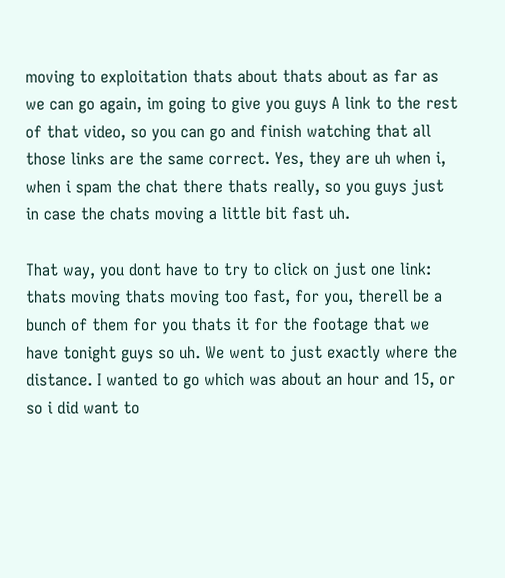moving to exploitation thats about thats about as far as we can go again, im going to give you guys A link to the rest of that video, so you can go and finish watching that all those links are the same correct. Yes, they are uh when i, when i spam the chat there thats really, so you guys just in case the chats moving a little bit fast uh.

That way, you dont have to try to click on just one link: thats moving thats moving too fast, for you, therell be a bunch of them for you thats it for the footage that we have tonight guys so uh. We went to just exactly where the distance. I wanted to go which was about an hour and 15, or so i did want to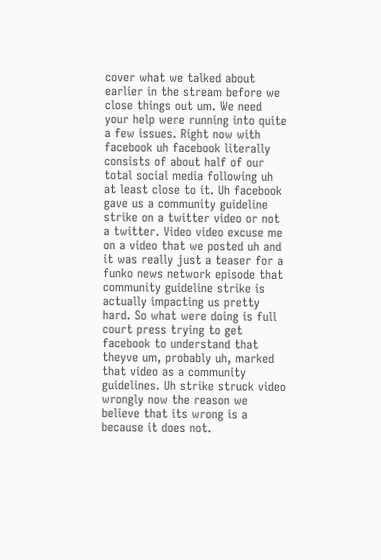cover what we talked about earlier in the stream before we close things out um. We need your help were running into quite a few issues. Right now with facebook uh facebook literally consists of about half of our total social media following uh at least close to it. Uh facebook gave us a community guideline strike on a twitter video or not a twitter. Video video excuse me on a video that we posted uh and it was really just a teaser for a funko news network episode that community guideline strike is actually impacting us pretty hard. So what were doing is full court press trying to get facebook to understand that theyve um, probably uh, marked that video as a community guidelines. Uh strike struck video wrongly now the reason we believe that its wrong is a because it does not.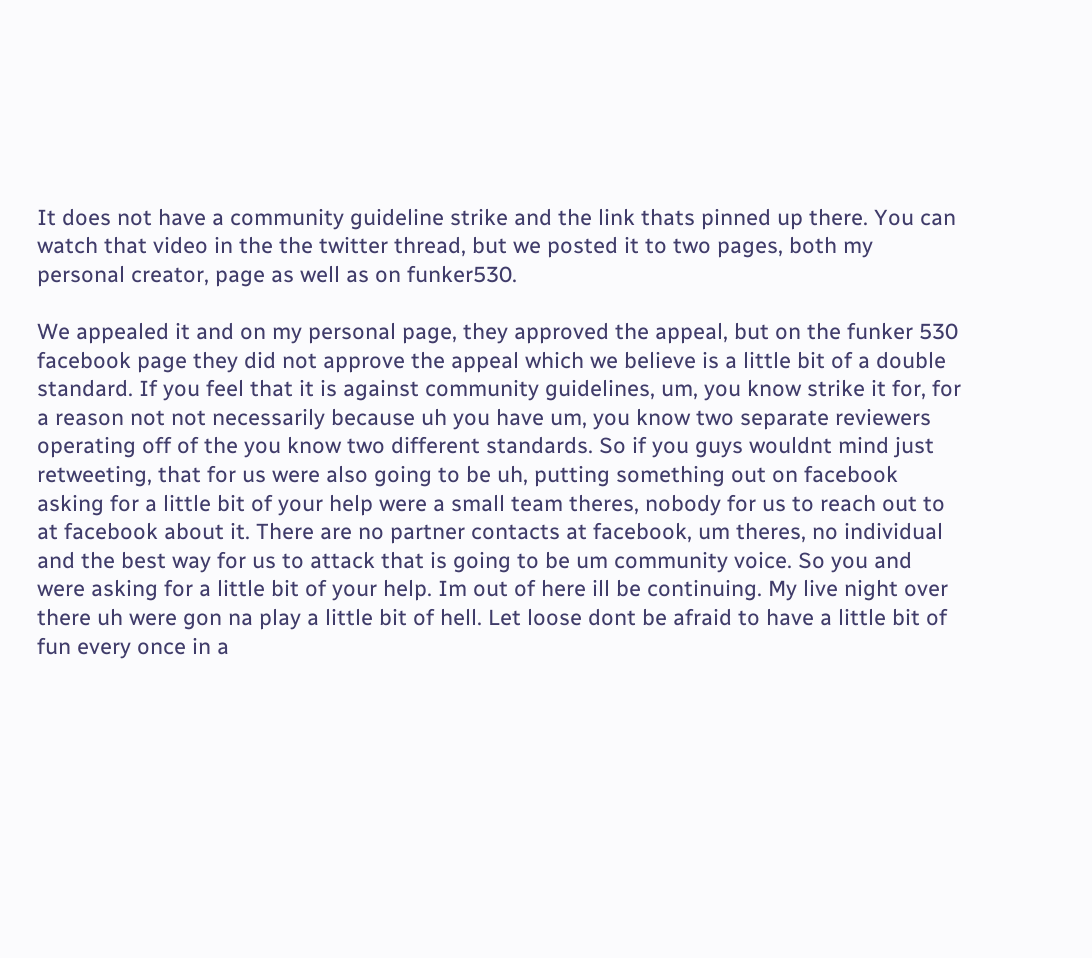It does not have a community guideline strike and the link thats pinned up there. You can watch that video in the the twitter thread, but we posted it to two pages, both my personal creator, page as well as on funker530.

We appealed it and on my personal page, they approved the appeal, but on the funker 530 facebook page they did not approve the appeal which we believe is a little bit of a double standard. If you feel that it is against community guidelines, um, you know strike it for, for a reason not not necessarily because uh you have um, you know two separate reviewers operating off of the you know two different standards. So if you guys wouldnt mind just retweeting, that for us were also going to be uh, putting something out on facebook asking for a little bit of your help were a small team theres, nobody for us to reach out to at facebook about it. There are no partner contacts at facebook, um theres, no individual and the best way for us to attack that is going to be um community voice. So you and were asking for a little bit of your help. Im out of here ill be continuing. My live night over there uh were gon na play a little bit of hell. Let loose dont be afraid to have a little bit of fun every once in a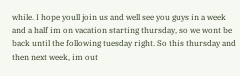while. I hope youll join us and well see you guys in a week and a half im on vacation starting thursday, so we wont be back until the following tuesday right. So this thursday and then next week, im out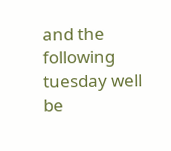and the following tuesday well be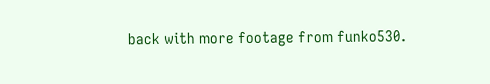back with more footage from funko530.